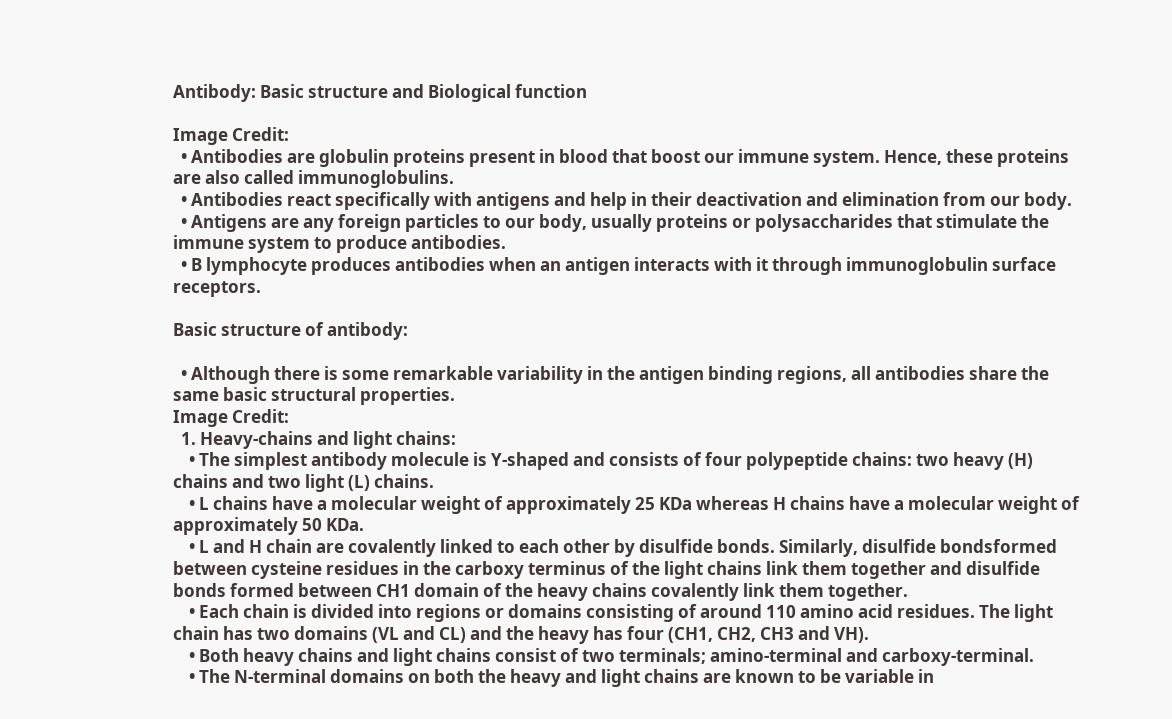Antibody: Basic structure and Biological function

Image Credit:
  • Antibodies are globulin proteins present in blood that boost our immune system. Hence, these proteins are also called immunoglobulins.
  • Antibodies react specifically with antigens and help in their deactivation and elimination from our body.
  • Antigens are any foreign particles to our body, usually proteins or polysaccharides that stimulate the immune system to produce antibodies.
  • B lymphocyte produces antibodies when an antigen interacts with it through immunoglobulin surface receptors.

Basic structure of antibody:

  • Although there is some remarkable variability in the antigen binding regions, all antibodies share the same basic structural properties.
Image Credit:
  1. Heavy-chains and light chains:
    • The simplest antibody molecule is Y-shaped and consists of four polypeptide chains: two heavy (H) chains and two light (L) chains.
    • L chains have a molecular weight of approximately 25 KDa whereas H chains have a molecular weight of approximately 50 KDa.
    • L and H chain are covalently linked to each other by disulfide bonds. Similarly, disulfide bondsformed between cysteine residues in the carboxy terminus of the light chains link them together and disulfide bonds formed between CH1 domain of the heavy chains covalently link them together.
    • Each chain is divided into regions or domains consisting of around 110 amino acid residues. The light chain has two domains (VL and CL) and the heavy has four (CH1, CH2, CH3 and VH).
    • Both heavy chains and light chains consist of two terminals; amino-terminal and carboxy-terminal.
    • The N-terminal domains on both the heavy and light chains are known to be variable in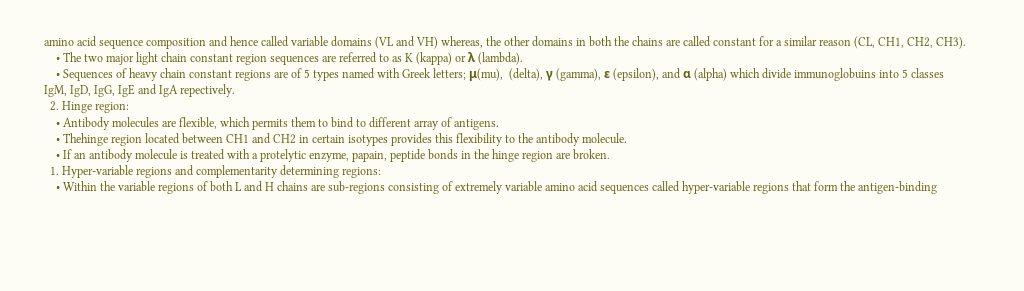amino acid sequence composition and hence called variable domains (VL and VH) whereas, the other domains in both the chains are called constant for a similar reason (CL, CH1, CH2, CH3).
    • The two major light chain constant region sequences are referred to as K (kappa) or λ (lambda).
    • Sequences of heavy chain constant regions are of 5 types named with Greek letters; μ(mu),  (delta), γ (gamma), ε (epsilon), and α (alpha) which divide immunoglobuins into 5 classes IgM, IgD, IgG, IgE and IgA repectively.
  2. Hinge region:
    • Antibody molecules are flexible, which permits them to bind to different array of antigens.
    • Thehinge region located between CH1 and CH2 in certain isotypes provides this flexibility to the antibody molecule.
    • If an antibody molecule is treated with a protelytic enzyme, papain, peptide bonds in the hinge region are broken.
  1. Hyper-variable regions and complementarity determining regions:
    • Within the variable regions of both L and H chains are sub-regions consisting of extremely variable amino acid sequences called hyper-variable regions that form the antigen-binding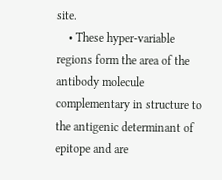site.
    • These hyper-variable regions form the area of the antibody molecule complementary in structure to the antigenic determinant of epitope and are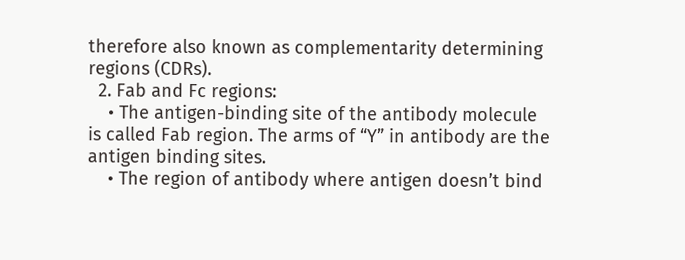therefore also known as complementarity determining regions (CDRs).
  2. Fab and Fc regions:
    • The antigen-binding site of the antibody molecule is called Fab region. The arms of “Y” in antibody are the antigen binding sites.
    • The region of antibody where antigen doesn’t bind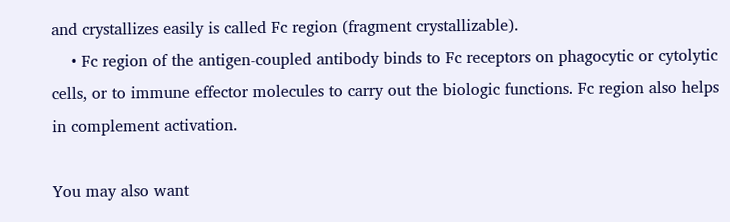and crystallizes easily is called Fc region (fragment crystallizable).
    • Fc region of the antigen-coupled antibody binds to Fc receptors on phagocytic or cytolytic cells, or to immune effector molecules to carry out the biologic functions. Fc region also helps in complement activation.

You may also want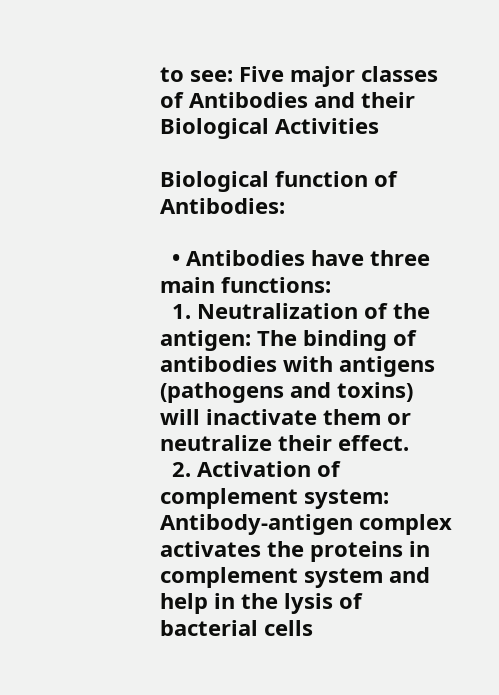to see: Five major classes of Antibodies and their Biological Activities

Biological function of Antibodies:

  • Antibodies have three main functions:
  1. Neutralization of the antigen: The binding of antibodies with antigens (pathogens and toxins) will inactivate them or neutralize their effect.
  2. Activation of complement system: Antibody-antigen complex activates the proteins in complement system and help in the lysis of bacterial cells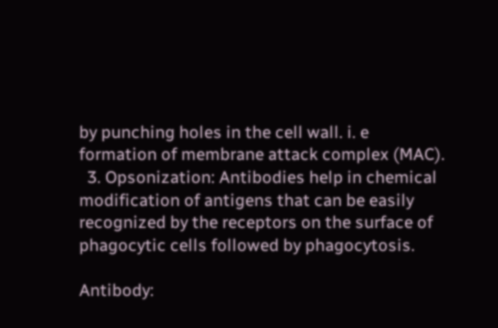by punching holes in the cell wall. i. e formation of membrane attack complex (MAC).
  3. Opsonization: Antibodies help in chemical modification of antigens that can be easily recognized by the receptors on the surface of phagocytic cells followed by phagocytosis.

Antibody: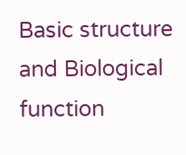Basic structure and Biological function